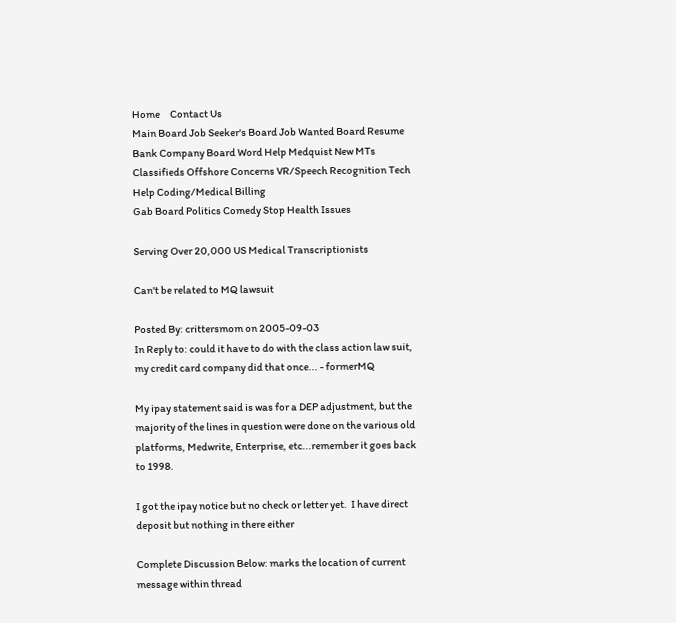Home     Contact Us
Main Board Job Seeker's Board Job Wanted Board Resume Bank Company Board Word Help Medquist New MTs Classifieds Offshore Concerns VR/Speech Recognition Tech Help Coding/Medical Billing
Gab Board Politics Comedy Stop Health Issues

Serving Over 20,000 US Medical Transcriptionists

Can't be related to MQ lawsuit

Posted By: crittersmom on 2005-09-03
In Reply to: could it have to do with the class action law suit, my credit card company did that once... - formerMQ

My ipay statement said is was for a DEP adjustment, but the majority of the lines in question were done on the various old platforms, Medwrite, Enterprise, etc...remember it goes back to 1998.

I got the ipay notice but no check or letter yet.  I have direct deposit but nothing in there either

Complete Discussion Below: marks the location of current message within thread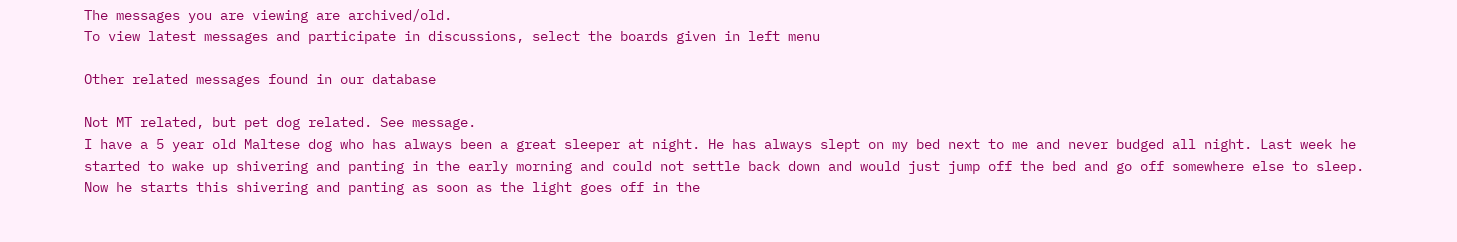The messages you are viewing are archived/old.
To view latest messages and participate in discussions, select the boards given in left menu

Other related messages found in our database

Not MT related, but pet dog related. See message.
I have a 5 year old Maltese dog who has always been a great sleeper at night. He has always slept on my bed next to me and never budged all night. Last week he started to wake up shivering and panting in the early morning and could not settle back down and would just jump off the bed and go off somewhere else to sleep. Now he starts this shivering and panting as soon as the light goes off in the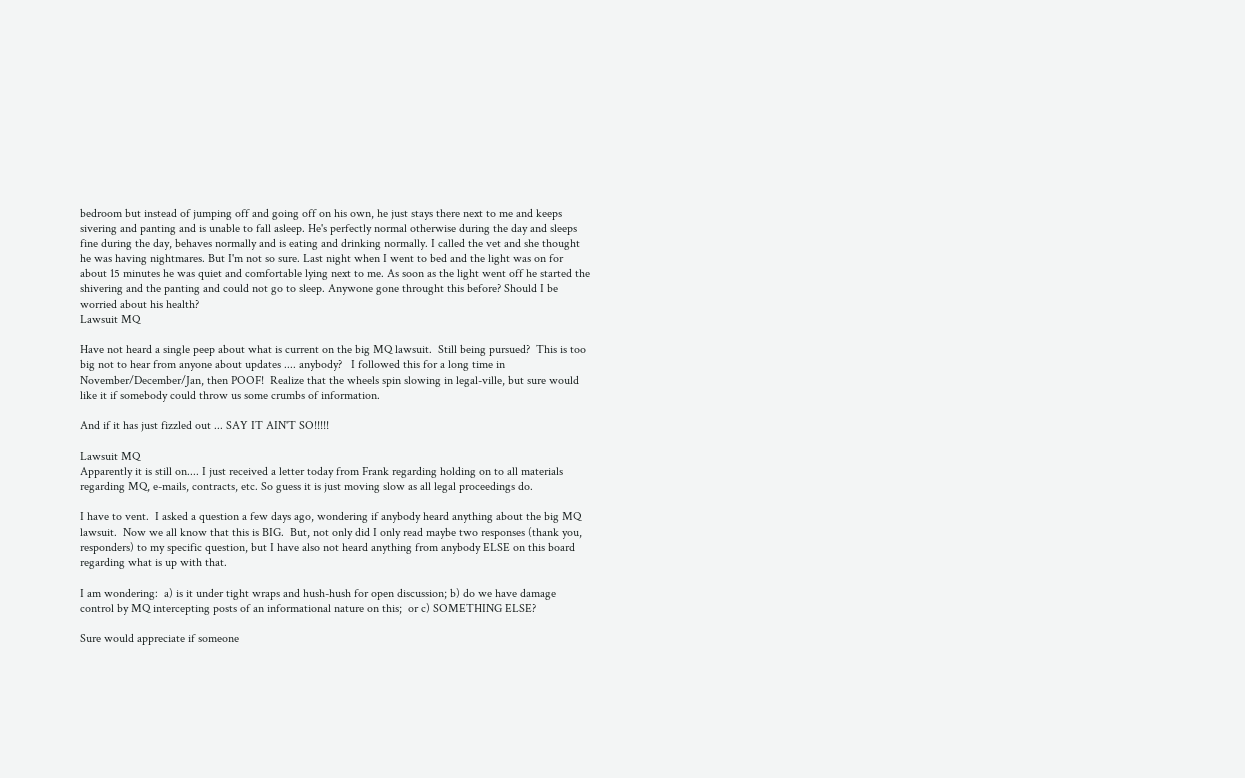bedroom but instead of jumping off and going off on his own, he just stays there next to me and keeps sivering and panting and is unable to fall asleep. He's perfectly normal otherwise during the day and sleeps fine during the day, behaves normally and is eating and drinking normally. I called the vet and she thought he was having nightmares. But I'm not so sure. Last night when I went to bed and the light was on for about 15 minutes he was quiet and comfortable lying next to me. As soon as the light went off he started the shivering and the panting and could not go to sleep. Anywone gone throught this before? Should I be worried about his health?
Lawsuit MQ

Have not heard a single peep about what is current on the big MQ lawsuit.  Still being pursued?  This is too big not to hear from anyone about updates .... anybody?   I followed this for a long time in November/December/Jan, then POOF!  Realize that the wheels spin slowing in legal-ville, but sure would like it if somebody could throw us some crumbs of information.

And if it has just fizzled out ... SAY IT AIN'T SO!!!!!

Lawsuit MQ
Apparently it is still on.... I just received a letter today from Frank regarding holding on to all materials regarding MQ, e-mails, contracts, etc. So guess it is just moving slow as all legal proceedings do.

I have to vent.  I asked a question a few days ago, wondering if anybody heard anything about the big MQ lawsuit.  Now we all know that this is BIG.  But, not only did I only read maybe two responses (thank you, responders) to my specific question, but I have also not heard anything from anybody ELSE on this board regarding what is up with that.

I am wondering:  a) is it under tight wraps and hush-hush for open discussion; b) do we have damage control by MQ intercepting posts of an informational nature on this;  or c) SOMETHING ELSE?

Sure would appreciate if someone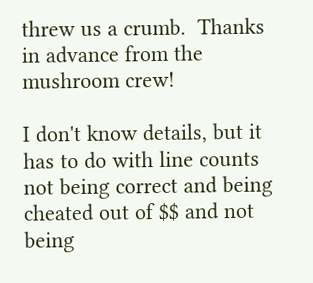threw us a crumb.  Thanks in advance from the mushroom crew!

I don't know details, but it has to do with line counts not being correct and being cheated out of $$ and not being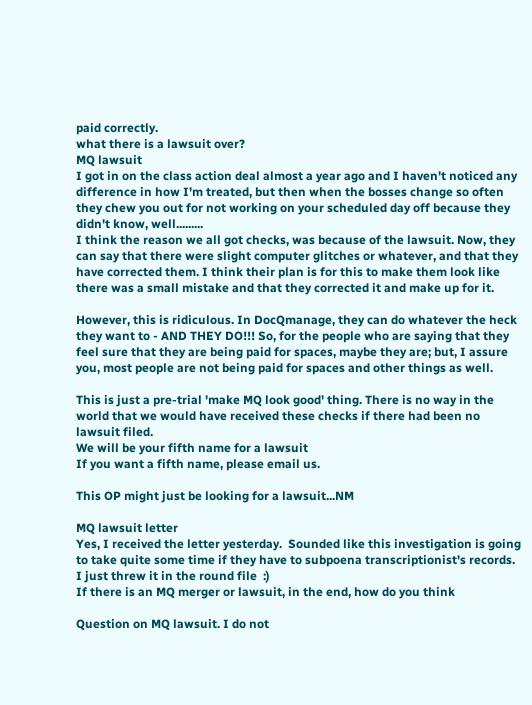paid correctly.
what there is a lawsuit over?
MQ lawsuit
I got in on the class action deal almost a year ago and I haven't noticed any difference in how I'm treated, but then when the bosses change so often they chew you out for not working on your scheduled day off because they didn't know, well.........
I think the reason we all got checks, was because of the lawsuit. Now, they can say that there were slight computer glitches or whatever, and that they have corrected them. I think their plan is for this to make them look like there was a small mistake and that they corrected it and make up for it.

However, this is ridiculous. In DocQmanage, they can do whatever the heck they want to - AND THEY DO!!! So, for the people who are saying that they feel sure that they are being paid for spaces, maybe they are; but, I assure you, most people are not being paid for spaces and other things as well.

This is just a pre-trial 'make MQ look good' thing. There is no way in the world that we would have received these checks if there had been no lawsuit filed.
We will be your fifth name for a lawsuit
If you want a fifth name, please email us.

This OP might just be looking for a lawsuit...NM

MQ lawsuit letter
Yes, I received the letter yesterday.  Sounded like this investigation is going to take quite some time if they have to subpoena transcriptionist's records.  I just threw it in the round file  :)
If there is an MQ merger or lawsuit, in the end, how do you think

Question on MQ lawsuit. I do not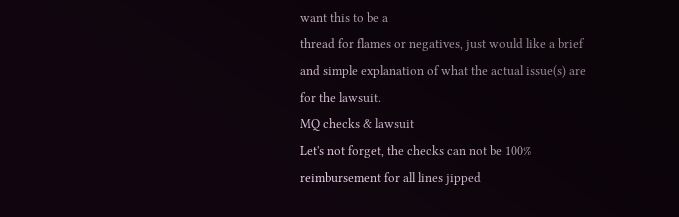want this to be a
thread for flames or negatives, just would like a brief and simple explanation of what the actual issue(s) are for the lawsuit.
MQ checks & lawsuit
Let's not forget, the checks can not be 100% reimbursement for all lines jipped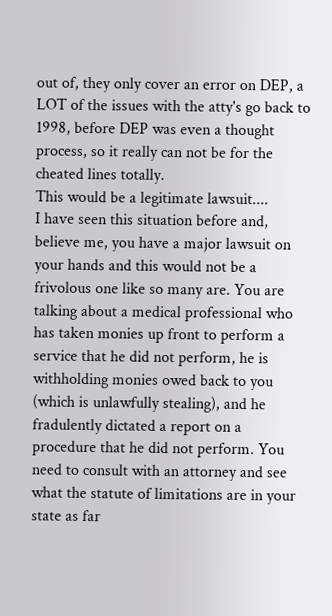out of, they only cover an error on DEP, a LOT of the issues with the atty's go back to 1998, before DEP was even a thought process, so it really can not be for the cheated lines totally.
This would be a legitimate lawsuit....
I have seen this situation before and, believe me, you have a major lawsuit on your hands and this would not be a frivolous one like so many are. You are talking about a medical professional who has taken monies up front to perform a service that he did not perform, he is withholding monies owed back to you (which is unlawfully stealing), and he fradulently dictated a report on a procedure that he did not perform. You need to consult with an attorney and see what the statute of limitations are in your state as far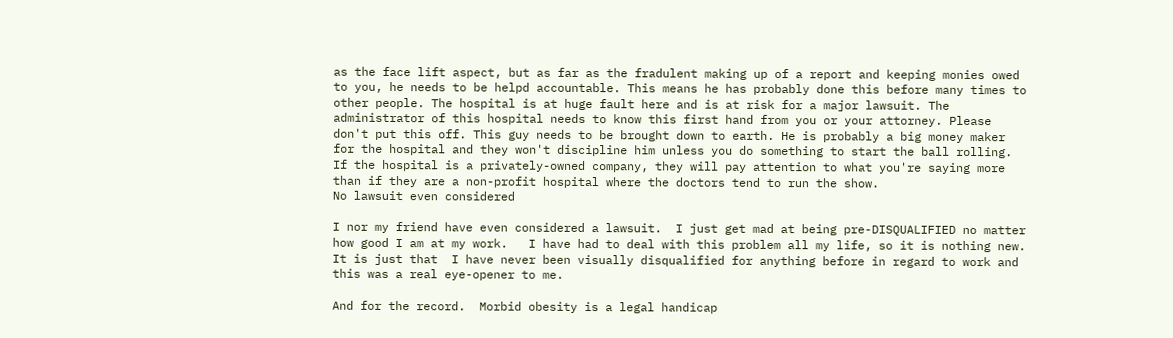as the face lift aspect, but as far as the fradulent making up of a report and keeping monies owed to you, he needs to be helpd accountable. This means he has probably done this before many times to other people. The hospital is at huge fault here and is at risk for a major lawsuit. The administrator of this hospital needs to know this first hand from you or your attorney. Please don't put this off. This guy needs to be brought down to earth. He is probably a big money maker for the hospital and they won't discipline him unless you do something to start the ball rolling. If the hospital is a privately-owned company, they will pay attention to what you're saying more than if they are a non-profit hospital where the doctors tend to run the show.
No lawsuit even considered

I nor my friend have even considered a lawsuit.  I just get mad at being pre-DISQUALIFIED no matter how good I am at my work.   I have had to deal with this problem all my life, so it is nothing new. It is just that  I have never been visually disqualified for anything before in regard to work and this was a real eye-opener to me.

And for the record.  Morbid obesity is a legal handicap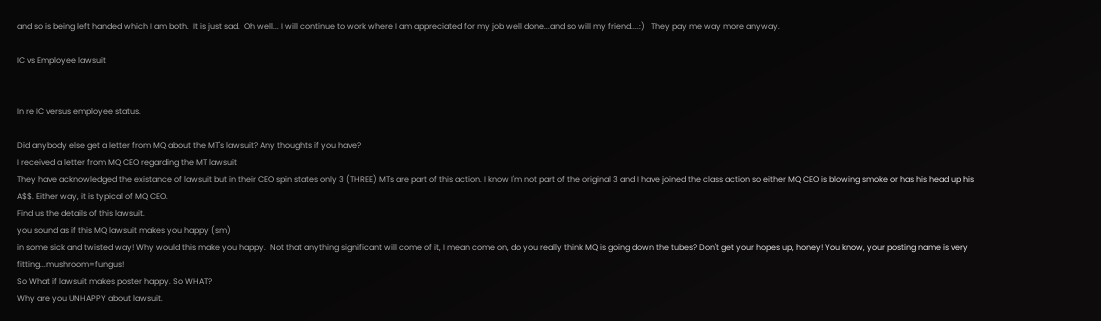and so is being left handed which I am both.  It is just sad.  Oh well... I will continue to work where I am appreciated for my job well done...and so will my friend....:)   They pay me way more anyway.

IC vs Employee lawsuit


In re IC versus employee status.

Did anybody else get a letter from MQ about the MT's lawsuit? Any thoughts if you have?
I received a letter from MQ CEO regarding the MT lawsuit
They have acknowledged the existance of lawsuit but in their CEO spin states only 3 (THREE) MTs are part of this action. I know I'm not part of the original 3 and I have joined the class action so either MQ CEO is blowing smoke or has his head up his A$$. Either way, it is typical of MQ CEO.
Find us the details of this lawsuit.
you sound as if this MQ lawsuit makes you happy (sm)
in some sick and twisted way! Why would this make you happy.  Not that anything significant will come of it, I mean come on, do you really think MQ is going down the tubes? Don't get your hopes up, honey! You know, your posting name is very fitting...mushroom=fungus!
So What if lawsuit makes poster happy. So WHAT?
Why are you UNHAPPY about lawsuit.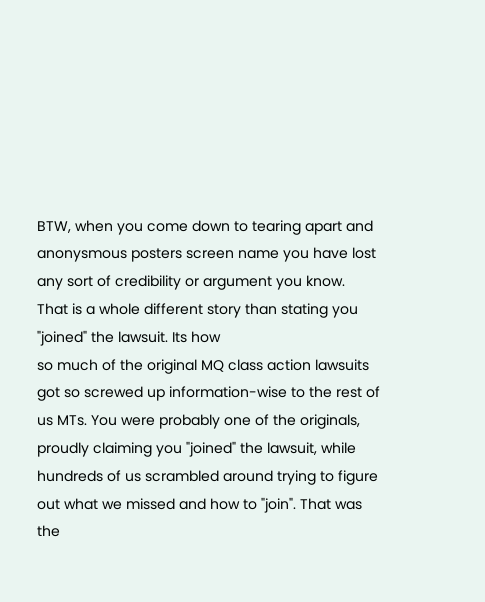BTW, when you come down to tearing apart and anonysmous posters screen name you have lost any sort of credibility or argument you know.
That is a whole different story than stating you "joined" the lawsuit. Its how
so much of the original MQ class action lawsuits got so screwed up information-wise to the rest of us MTs. You were probably one of the originals, proudly claiming you "joined" the lawsuit, while hundreds of us scrambled around trying to figure out what we missed and how to "join". That was the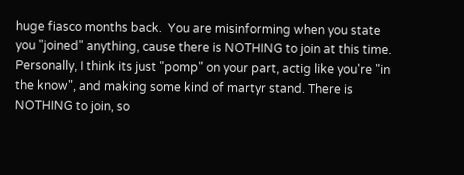huge fiasco months back.  You are misinforming when you state you "joined" anything, cause there is NOTHING to join at this time.  Personally, I think its just "pomp" on your part, actig like you're "in the know", and making some kind of martyr stand. There is NOTHING to join, so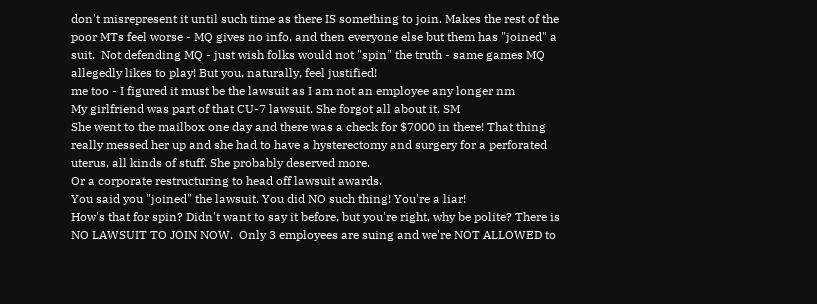don't misrepresent it until such time as there IS something to join. Makes the rest of the poor MTs feel worse - MQ gives no info, and then everyone else but them has "joined" a suit.  Not defending MQ - just wish folks would not "spin" the truth - same games MQ allegedly likes to play! But you, naturally, feel justified!
me too - I figured it must be the lawsuit as I am not an employee any longer nm
My girlfriend was part of that CU-7 lawsuit. She forgot all about it. SM
She went to the mailbox one day and there was a check for $7000 in there! That thing really messed her up and she had to have a hysterectomy and surgery for a perforated uterus, all kinds of stuff. She probably deserved more.
Or a corporate restructuring to head off lawsuit awards.
You said you "joined" the lawsuit. You did NO such thing! You're a liar!
How's that for spin? Didn't want to say it before, but you're right, why be polite? There is NO LAWSUIT TO JOIN NOW.  Only 3 employees are suing and we're NOT ALLOWED to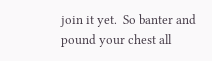join it yet.  So banter and pound your chest all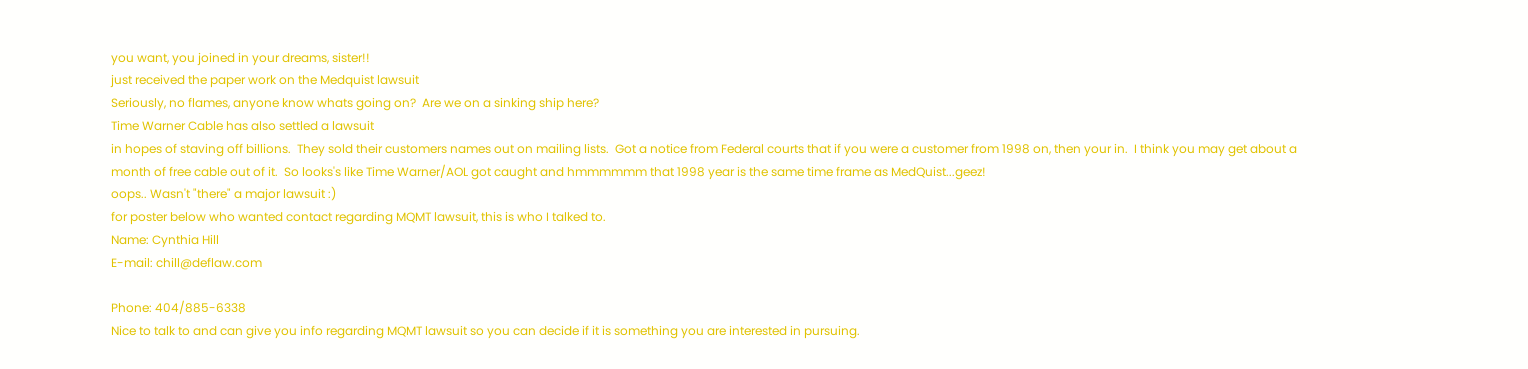you want, you joined in your dreams, sister!!
just received the paper work on the Medquist lawsuit
Seriously, no flames, anyone know whats going on?  Are we on a sinking ship here?
Time Warner Cable has also settled a lawsuit
in hopes of staving off billions.  They sold their customers names out on mailing lists.  Got a notice from Federal courts that if you were a customer from 1998 on, then your in.  I think you may get about a month of free cable out of it.  So looks's like Time Warner/AOL got caught and hmmmmmm that 1998 year is the same time frame as MedQuist...geez!
oops.. Wasn't "there" a major lawsuit :)
for poster below who wanted contact regarding MQMT lawsuit, this is who I talked to.
Name: Cynthia Hill
E-mail: chill@deflaw.com

Phone: 404/885-6338
Nice to talk to and can give you info regarding MQMT lawsuit so you can decide if it is something you are interested in pursuing.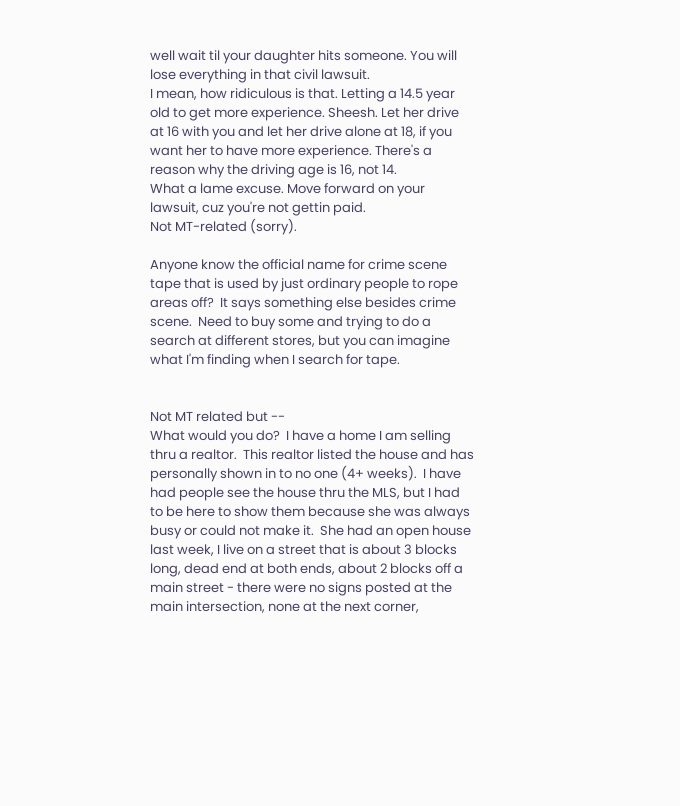well wait til your daughter hits someone. You will lose everything in that civil lawsuit.
I mean, how ridiculous is that. Letting a 14.5 year old to get more experience. Sheesh. Let her drive at 16 with you and let her drive alone at 18, if you want her to have more experience. There's a reason why the driving age is 16, not 14.
What a lame excuse. Move forward on your lawsuit, cuz you're not gettin paid.
Not MT-related (sorry).

Anyone know the official name for crime scene tape that is used by just ordinary people to rope areas off?  It says something else besides crime scene.  Need to buy some and trying to do a search at different stores, but you can imagine what I'm finding when I search for tape.


Not MT related but --
What would you do?  I have a home I am selling thru a realtor.  This realtor listed the house and has personally shown in to no one (4+ weeks).  I have had people see the house thru the MLS, but I had to be here to show them because she was always busy or could not make it.  She had an open house last week, I live on a street that is about 3 blocks long, dead end at both ends, about 2 blocks off a main street - there were no signs posted at the main intersection, none at the next corner,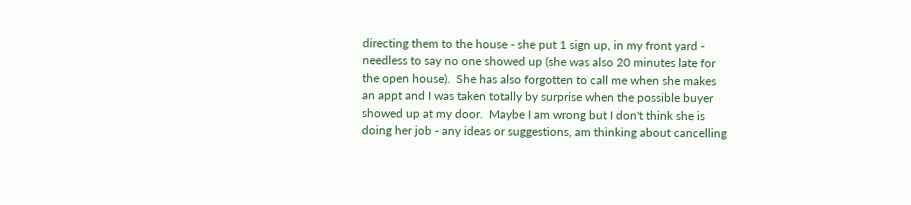directing them to the house - she put 1 sign up, in my front yard - needless to say no one showed up (she was also 20 minutes late for the open house).  She has also forgotten to call me when she makes an appt and I was taken totally by surprise when the possible buyer showed up at my door.  Maybe I am wrong but I don't think she is doing her job - any ideas or suggestions, am thinking about cancelling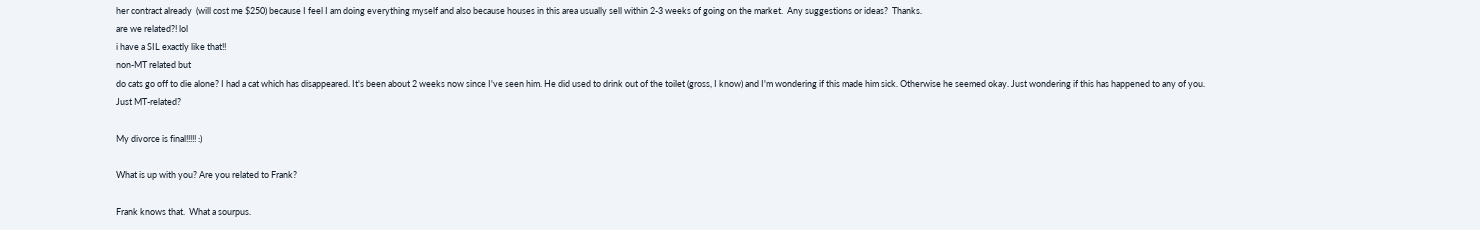her contract already  (will cost me $250) because I feel I am doing everything myself and also because houses in this area usually sell within 2-3 weeks of going on the market.  Any suggestions or ideas?  Thanks.
are we related?! lol
i have a SIL exactly like that!!
non-MT related but
do cats go off to die alone? I had a cat which has disappeared. It's been about 2 weeks now since I've seen him. He did used to drink out of the toilet (gross, I know) and I'm wondering if this made him sick. Otherwise he seemed okay. Just wondering if this has happened to any of you.
Just MT-related?

My divorce is final!!!!! :)

What is up with you? Are you related to Frank?

Frank knows that.  What a sourpus.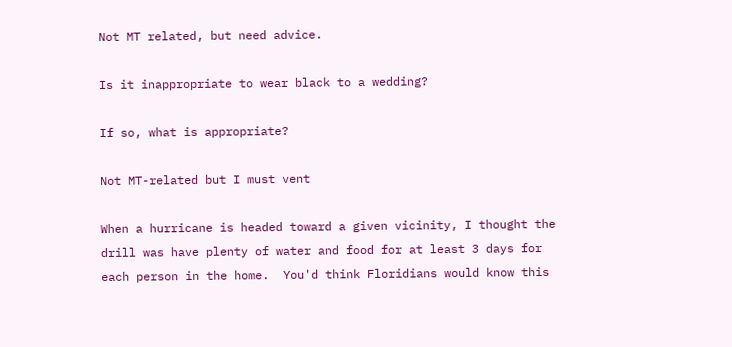Not MT related, but need advice.

Is it inappropriate to wear black to a wedding?

If so, what is appropriate?

Not MT-related but I must vent

When a hurricane is headed toward a given vicinity, I thought the drill was have plenty of water and food for at least 3 days for each person in the home.  You'd think Floridians would know this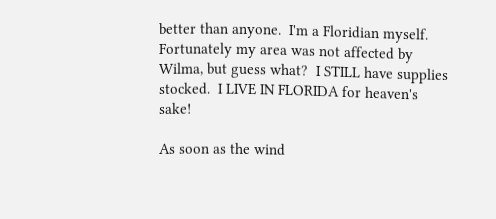better than anyone.  I'm a Floridian myself.  Fortunately my area was not affected by Wilma, but guess what?  I STILL have supplies stocked.  I LIVE IN FLORIDA for heaven's sake!

As soon as the wind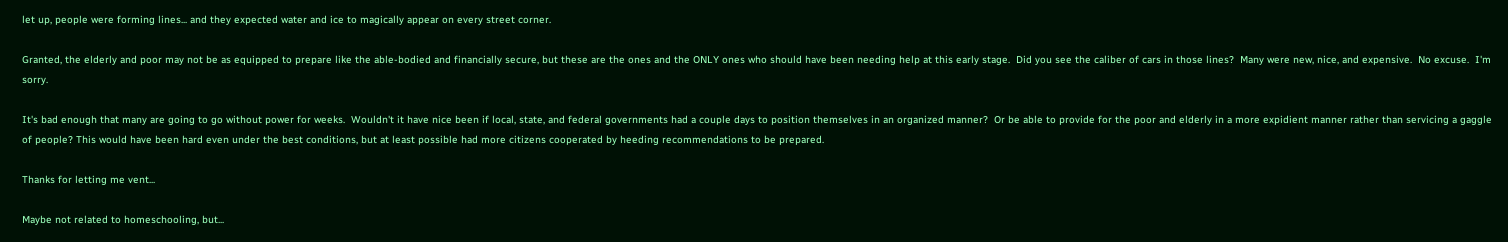let up, people were forming lines... and they expected water and ice to magically appear on every street corner.

Granted, the elderly and poor may not be as equipped to prepare like the able-bodied and financially secure, but these are the ones and the ONLY ones who should have been needing help at this early stage.  Did you see the caliber of cars in those lines?  Many were new, nice, and expensive.  No excuse.  I'm sorry.

It's bad enough that many are going to go without power for weeks.  Wouldn't it have nice been if local, state, and federal governments had a couple days to position themselves in an organized manner?  Or be able to provide for the poor and elderly in a more expidient manner rather than servicing a gaggle of people? This would have been hard even under the best conditions, but at least possible had more citizens cooperated by heeding recommendations to be prepared.

Thanks for letting me vent...

Maybe not related to homeschooling, but...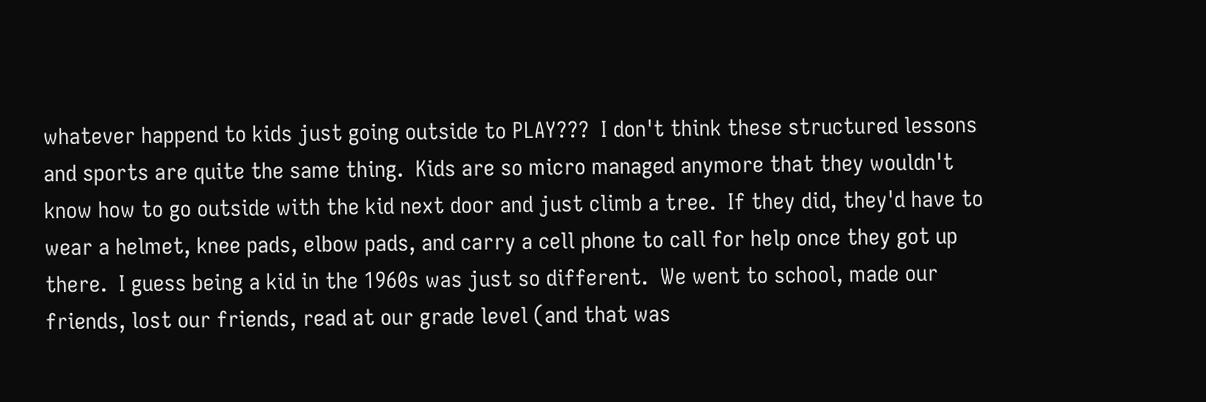whatever happend to kids just going outside to PLAY???  I don't think these structured lessons and sports are quite the same thing.  Kids are so micro managed anymore that they wouldn't know how to go outside with the kid next door and just climb a tree.  If they did, they'd have to wear a helmet, knee pads, elbow pads, and carry a cell phone to call for help once they got up there.  I guess being a kid in the 1960s was just so different.  We went to school, made our friends, lost our friends, read at our grade level (and that was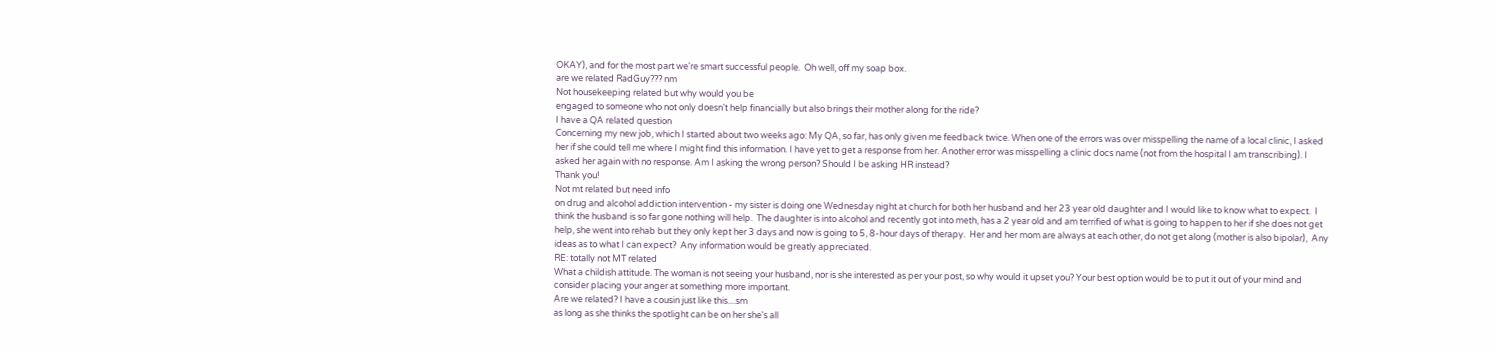OKAY), and for the most part we're smart successful people.  Oh well, off my soap box.
are we related RadGuy??? nm
Not housekeeping related but why would you be
engaged to someone who not only doesn't help financially but also brings their mother along for the ride?
I have a QA related question
Concerning my new job, which I started about two weeks ago: My QA, so far, has only given me feedback twice. When one of the errors was over misspelling the name of a local clinic, I asked her if she could tell me where I might find this information. I have yet to get a response from her. Another error was misspelling a clinic docs name (not from the hospital I am transcribing). I asked her again with no response. Am I asking the wrong person? Should I be asking HR instead?
Thank you!
Not mt related but need info
on drug and alcohol addiction intervention - my sister is doing one Wednesday night at church for both her husband and her 23 year old daughter and I would like to know what to expect.  I think the husband is so far gone nothing will help.  The daughter is into alcohol and recently got into meth, has a 2 year old and am terrified of what is going to happen to her if she does not get help, she went into rehab but they only kept her 3 days and now is going to 5, 8-hour days of therapy.  Her and her mom are always at each other, do not get along (mother is also bipolar),  Any ideas as to what I can expect?  Any information would be greatly appreciated.
RE: totally not MT related
What a childish attitude. The woman is not seeing your husband, nor is she interested as per your post, so why would it upset you? Your best option would be to put it out of your mind and consider placing your anger at something more important.
Are we related? I have a cousin just like this....sm
as long as she thinks the spotlight can be on her she's all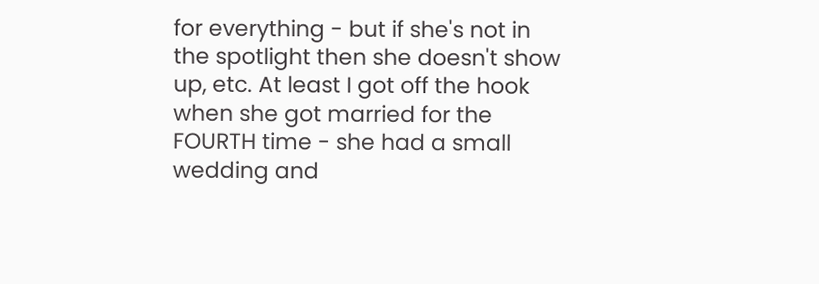for everything - but if she's not in the spotlight then she doesn't show up, etc. At least I got off the hook when she got married for the FOURTH time - she had a small wedding and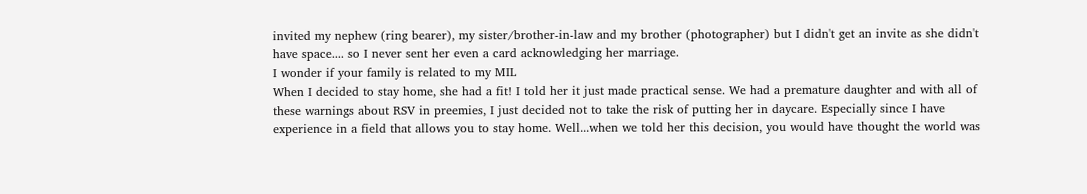invited my nephew (ring bearer), my sister/brother-in-law and my brother (photographer) but I didn't get an invite as she didn't have space.... so I never sent her even a card acknowledging her marriage.
I wonder if your family is related to my MIL
When I decided to stay home, she had a fit! I told her it just made practical sense. We had a premature daughter and with all of these warnings about RSV in preemies, I just decided not to take the risk of putting her in daycare. Especially since I have experience in a field that allows you to stay home. Well...when we told her this decision, you would have thought the world was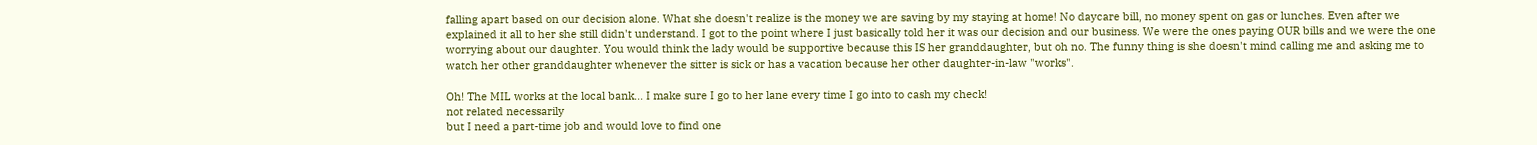falling apart based on our decision alone. What she doesn't realize is the money we are saving by my staying at home! No daycare bill, no money spent on gas or lunches. Even after we explained it all to her she still didn't understand. I got to the point where I just basically told her it was our decision and our business. We were the ones paying OUR bills and we were the one worrying about our daughter. You would think the lady would be supportive because this IS her granddaughter, but oh no. The funny thing is she doesn't mind calling me and asking me to watch her other granddaughter whenever the sitter is sick or has a vacation because her other daughter-in-law "works".

Oh! The MIL works at the local bank... I make sure I go to her lane every time I go into to cash my check!
not related necessarily
but I need a part-time job and would love to find one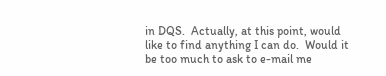in DQS.  Actually, at this point, would like to find anything I can do.  Would it be too much to ask to e-mail me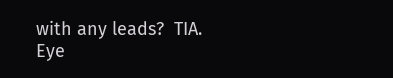with any leads?  TIA.
Eye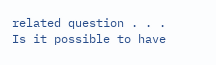related question . . .
Is it possible to have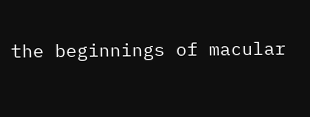the beginnings of macular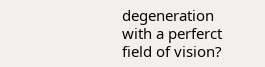degeneration with a perferct field of vision?